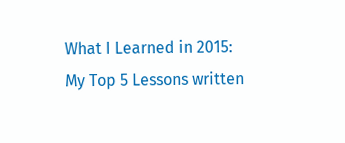What I Learned in 2015: My Top 5 Lessons written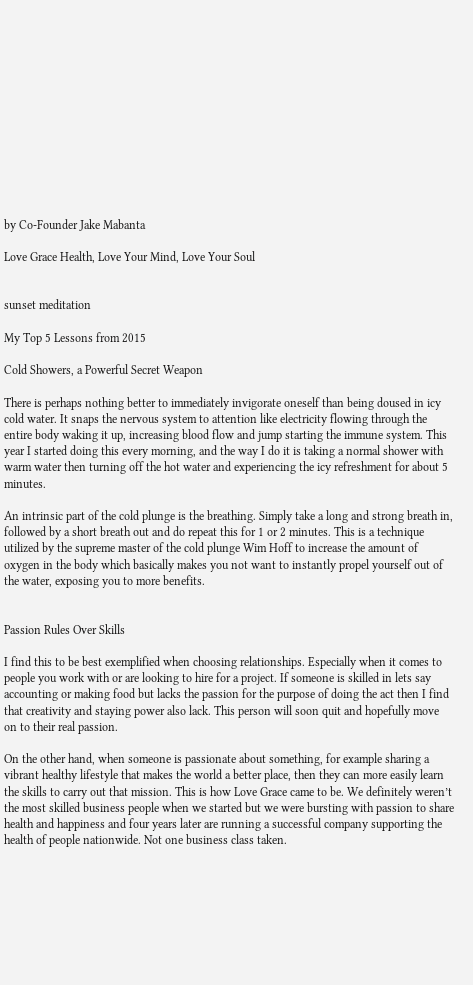by Co-Founder Jake Mabanta

Love Grace Health, Love Your Mind, Love Your Soul


sunset meditation

My Top 5 Lessons from 2015

Cold Showers, a Powerful Secret Weapon

There is perhaps nothing better to immediately invigorate oneself than being doused in icy cold water. It snaps the nervous system to attention like electricity flowing through the entire body waking it up, increasing blood flow and jump starting the immune system. This year I started doing this every morning, and the way I do it is taking a normal shower with warm water then turning off the hot water and experiencing the icy refreshment for about 5 minutes.

An intrinsic part of the cold plunge is the breathing. Simply take a long and strong breath in, followed by a short breath out and do repeat this for 1 or 2 minutes. This is a technique utilized by the supreme master of the cold plunge Wim Hoff to increase the amount of oxygen in the body which basically makes you not want to instantly propel yourself out of the water, exposing you to more benefits.


Passion Rules Over Skills

I find this to be best exemplified when choosing relationships. Especially when it comes to people you work with or are looking to hire for a project. If someone is skilled in lets say accounting or making food but lacks the passion for the purpose of doing the act then I find that creativity and staying power also lack. This person will soon quit and hopefully move on to their real passion.

On the other hand, when someone is passionate about something, for example sharing a vibrant healthy lifestyle that makes the world a better place, then they can more easily learn the skills to carry out that mission. This is how Love Grace came to be. We definitely weren’t the most skilled business people when we started but we were bursting with passion to share health and happiness and four years later are running a successful company supporting the health of people nationwide. Not one business class taken.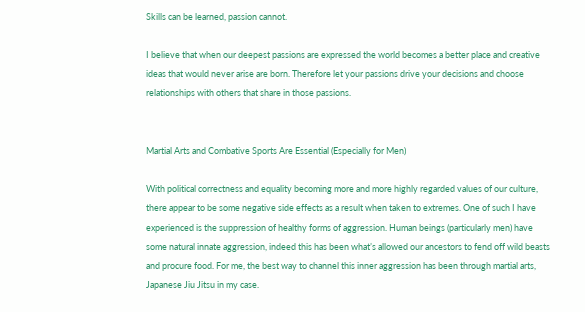Skills can be learned, passion cannot.

I believe that when our deepest passions are expressed the world becomes a better place and creative ideas that would never arise are born. Therefore let your passions drive your decisions and choose relationships with others that share in those passions.


Martial Arts and Combative Sports Are Essential (Especially for Men)

With political correctness and equality becoming more and more highly regarded values of our culture, there appear to be some negative side effects as a result when taken to extremes. One of such I have experienced is the suppression of healthy forms of aggression. Human beings (particularly men) have some natural innate aggression, indeed this has been what’s allowed our ancestors to fend off wild beasts and procure food. For me, the best way to channel this inner aggression has been through martial arts, Japanese Jiu Jitsu in my case.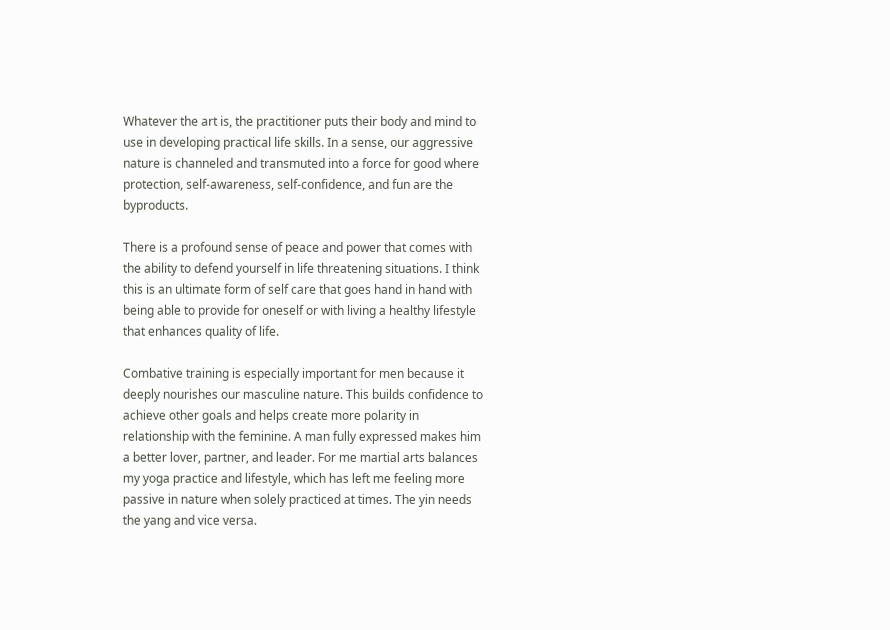Whatever the art is, the practitioner puts their body and mind to use in developing practical life skills. In a sense, our aggressive nature is channeled and transmuted into a force for good where protection, self-awareness, self-confidence, and fun are the byproducts.

There is a profound sense of peace and power that comes with the ability to defend yourself in life threatening situations. I think this is an ultimate form of self care that goes hand in hand with being able to provide for oneself or with living a healthy lifestyle that enhances quality of life.

Combative training is especially important for men because it deeply nourishes our masculine nature. This builds confidence to achieve other goals and helps create more polarity in relationship with the feminine. A man fully expressed makes him a better lover, partner, and leader. For me martial arts balances my yoga practice and lifestyle, which has left me feeling more passive in nature when solely practiced at times. The yin needs the yang and vice versa.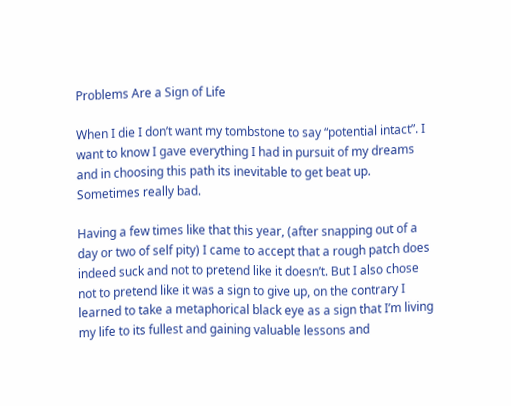Problems Are a Sign of Life

When I die I don’t want my tombstone to say “potential intact”. I want to know I gave everything I had in pursuit of my dreams and in choosing this path its inevitable to get beat up. Sometimes really bad.

Having a few times like that this year, (after snapping out of a day or two of self pity) I came to accept that a rough patch does indeed suck and not to pretend like it doesn’t. But I also chose not to pretend like it was a sign to give up, on the contrary I learned to take a metaphorical black eye as a sign that I’m living my life to its fullest and gaining valuable lessons and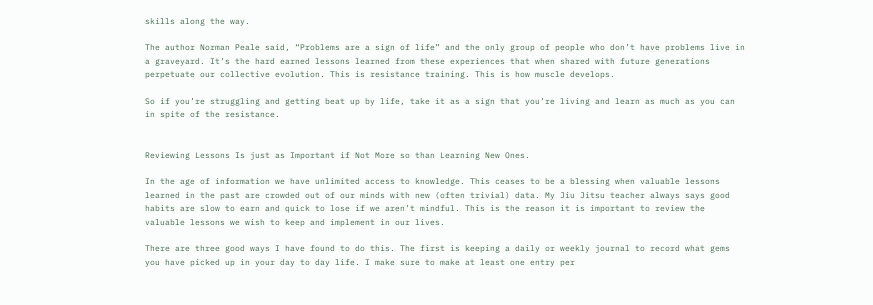skills along the way.

The author Norman Peale said, “Problems are a sign of life” and the only group of people who don’t have problems live in a graveyard. It’s the hard earned lessons learned from these experiences that when shared with future generations perpetuate our collective evolution. This is resistance training. This is how muscle develops.

So if you’re struggling and getting beat up by life, take it as a sign that you’re living and learn as much as you can in spite of the resistance.


Reviewing Lessons Is just as Important if Not More so than Learning New Ones.

In the age of information we have unlimited access to knowledge. This ceases to be a blessing when valuable lessons learned in the past are crowded out of our minds with new (often trivial) data. My Jiu Jitsu teacher always says good habits are slow to earn and quick to lose if we aren’t mindful. This is the reason it is important to review the valuable lessons we wish to keep and implement in our lives.

There are three good ways I have found to do this. The first is keeping a daily or weekly journal to record what gems you have picked up in your day to day life. I make sure to make at least one entry per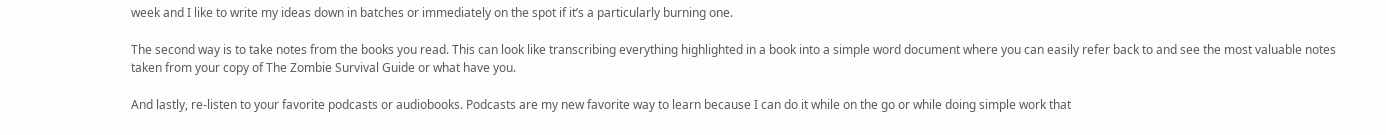week and I like to write my ideas down in batches or immediately on the spot if it’s a particularly burning one.

The second way is to take notes from the books you read. This can look like transcribing everything highlighted in a book into a simple word document where you can easily refer back to and see the most valuable notes taken from your copy of The Zombie Survival Guide or what have you.

And lastly, re-listen to your favorite podcasts or audiobooks. Podcasts are my new favorite way to learn because I can do it while on the go or while doing simple work that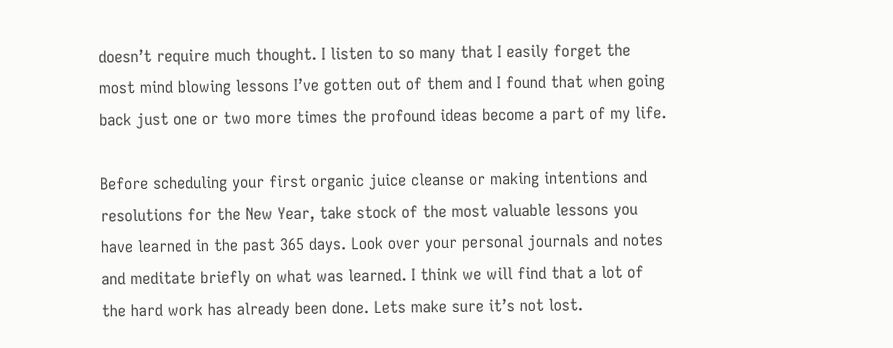doesn’t require much thought. I listen to so many that I easily forget the most mind blowing lessons I’ve gotten out of them and I found that when going back just one or two more times the profound ideas become a part of my life.

Before scheduling your first organic juice cleanse or making intentions and resolutions for the New Year, take stock of the most valuable lessons you have learned in the past 365 days. Look over your personal journals and notes and meditate briefly on what was learned. I think we will find that a lot of the hard work has already been done. Lets make sure it’s not lost.